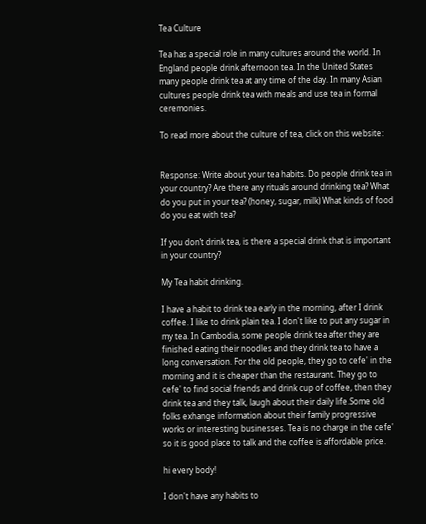Tea Culture

Tea has a special role in many cultures around the world. In England people drink afternoon tea. In the United States many people drink tea at any time of the day. In many Asian cultures people drink tea with meals and use tea in formal ceremonies.

To read more about the culture of tea, click on this website:


Response: Write about your tea habits. Do people drink tea in your country? Are there any rituals around drinking tea? What do you put in your tea? (honey, sugar, milk) What kinds of food do you eat with tea?

If you don’t drink tea, is there a special drink that is important in your country?

My Tea habit drinking.

I have a habit to drink tea early in the morning, after I drink coffee. I like to drink plain tea. I don't like to put any sugar in my tea. In Cambodia, some people drink tea after they are finished eating their noodles and they drink tea to have a long conversation. For the old people, they go to cefe' in the morning and it is cheaper than the restaurant. They go to cefe' to find social friends and drink cup of coffee, then they drink tea and they talk, laugh about their daily life.Some old folks exhange information about their family progressive works or interesting businesses. Tea is no charge in the cefe' so it is good place to talk and the coffee is affordable price.

hi every body!

I don't have any habits to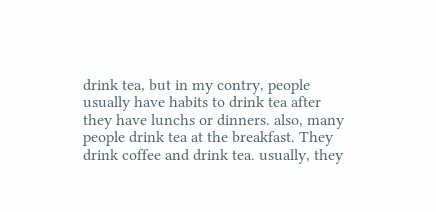drink tea, but in my contry, people usually have habits to drink tea after they have lunchs or dinners. also, many people drink tea at the breakfast. They drink coffee and drink tea. usually, they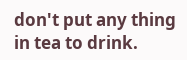don't put any thing in tea to drink.